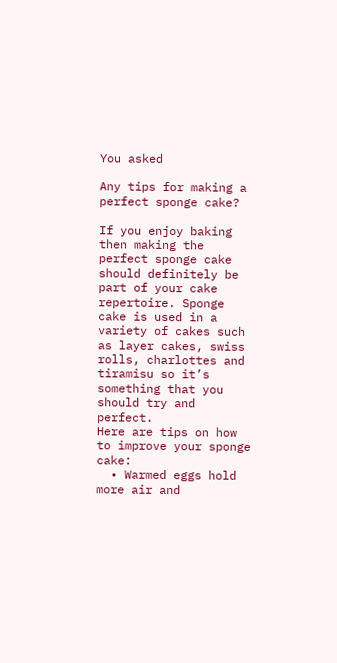You asked

Any tips for making a perfect sponge cake?

If you enjoy baking then making the perfect sponge cake should definitely be part of your cake repertoire. Sponge cake is used in a variety of cakes such as layer cakes, swiss rolls, charlottes and tiramisu so it’s something that you should try and perfect.
Here are tips on how to improve your sponge cake:
  • Warmed eggs hold more air and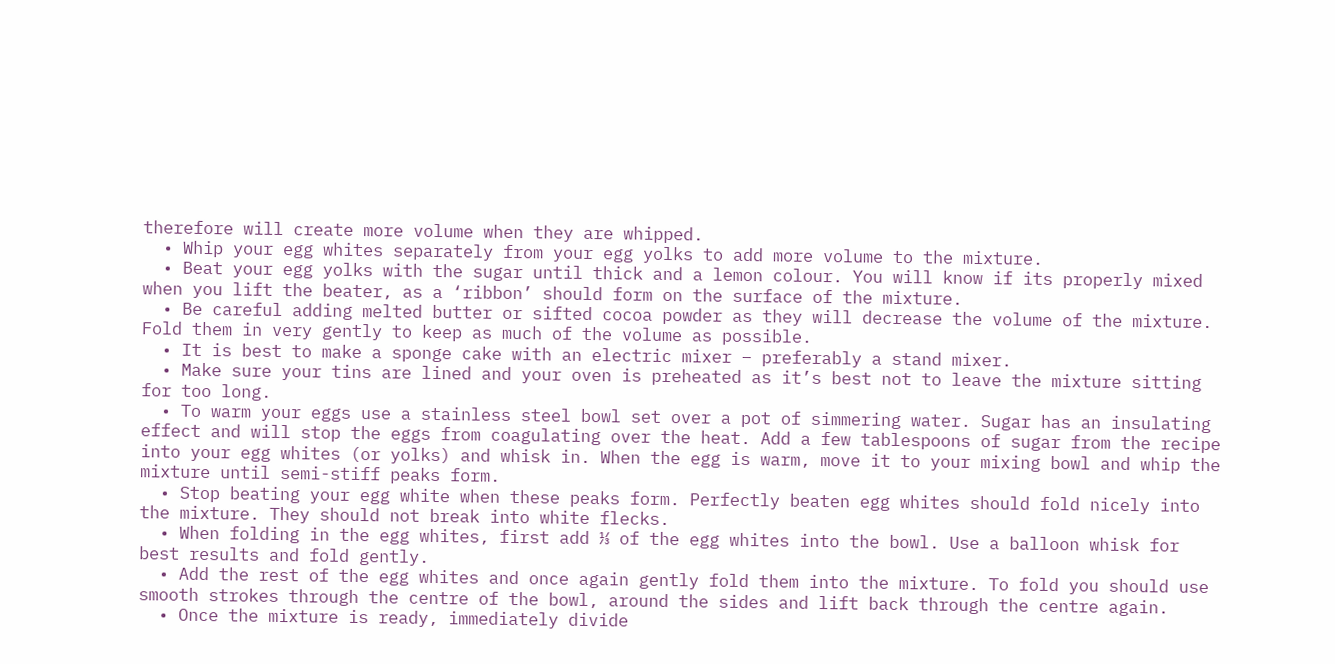therefore will create more volume when they are whipped.
  • Whip your egg whites separately from your egg yolks to add more volume to the mixture.
  • Beat your egg yolks with the sugar until thick and a lemon colour. You will know if its properly mixed when you lift the beater, as a ‘ribbon’ should form on the surface of the mixture.
  • Be careful adding melted butter or sifted cocoa powder as they will decrease the volume of the mixture. Fold them in very gently to keep as much of the volume as possible.
  • It is best to make a sponge cake with an electric mixer – preferably a stand mixer.
  • Make sure your tins are lined and your oven is preheated as it’s best not to leave the mixture sitting for too long.
  • To warm your eggs use a stainless steel bowl set over a pot of simmering water. Sugar has an insulating effect and will stop the eggs from coagulating over the heat. Add a few tablespoons of sugar from the recipe into your egg whites (or yolks) and whisk in. When the egg is warm, move it to your mixing bowl and whip the mixture until semi-stiff peaks form.
  • Stop beating your egg white when these peaks form. Perfectly beaten egg whites should fold nicely into the mixture. They should not break into white flecks.
  • When folding in the egg whites, first add ⅓ of the egg whites into the bowl. Use a balloon whisk for best results and fold gently.
  • Add the rest of the egg whites and once again gently fold them into the mixture. To fold you should use smooth strokes through the centre of the bowl, around the sides and lift back through the centre again.
  • Once the mixture is ready, immediately divide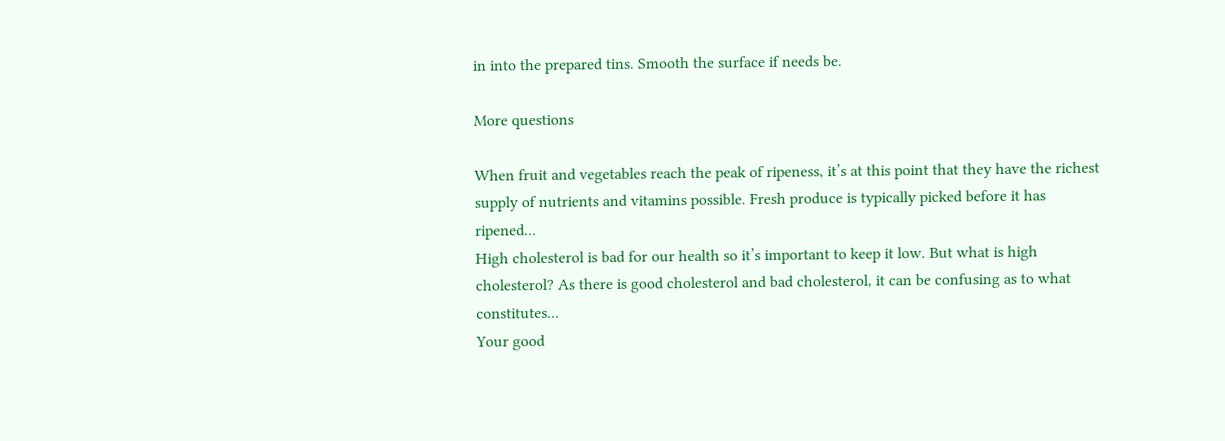in into the prepared tins. Smooth the surface if needs be.

More questions

When fruit and vegetables reach the peak of ripeness, it’s at this point that they have the richest supply of nutrients and vitamins possible. Fresh produce is typically picked before it has ripened...
High cholesterol is bad for our health so it’s important to keep it low. But what is high cholesterol? As there is good cholesterol and bad cholesterol, it can be confusing as to what constitutes...
Your good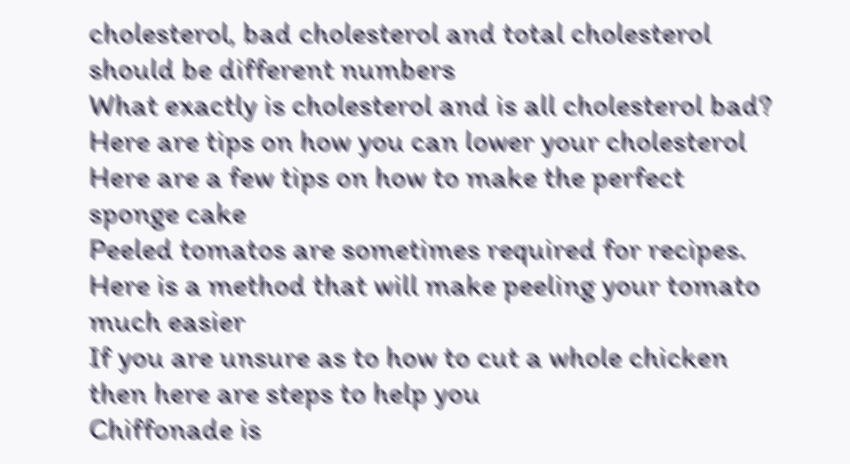cholesterol, bad cholesterol and total cholesterol should be different numbers
What exactly is cholesterol and is all cholesterol bad?
Here are tips on how you can lower your cholesterol
Here are a few tips on how to make the perfect sponge cake
Peeled tomatos are sometimes required for recipes. Here is a method that will make peeling your tomato much easier
If you are unsure as to how to cut a whole chicken then here are steps to help you
Chiffonade is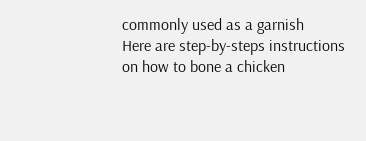commonly used as a garnish
Here are step-by-steps instructions on how to bone a chicken